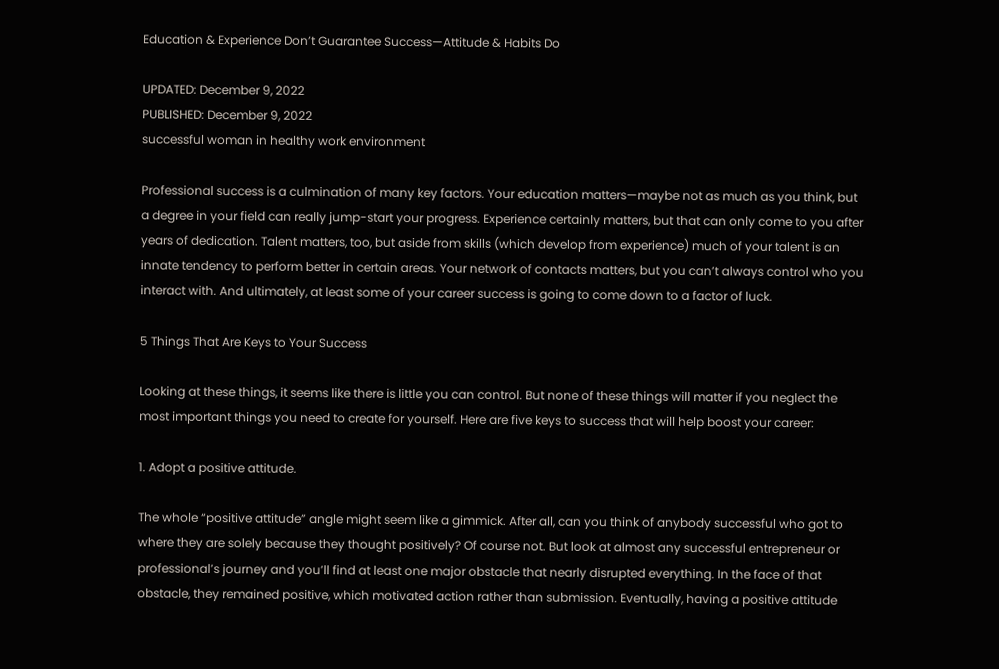Education & Experience Don’t Guarantee Success—Attitude & Habits Do

UPDATED: December 9, 2022
PUBLISHED: December 9, 2022
successful woman in healthy work environment

Professional success is a culmination of many key factors. Your education matters—maybe not as much as you think, but a degree in your field can really jump-start your progress. Experience certainly matters, but that can only come to you after years of dedication. Talent matters, too, but aside from skills (which develop from experience) much of your talent is an innate tendency to perform better in certain areas. Your network of contacts matters, but you can’t always control who you interact with. And ultimately, at least some of your career success is going to come down to a factor of luck.

5 Things That Are Keys to Your Success

Looking at these things, it seems like there is little you can control. But none of these things will matter if you neglect the most important things you need to create for yourself. Here are five keys to success that will help boost your career:

1. Adopt a positive attitude.

The whole “positive attitude” angle might seem like a gimmick. After all, can you think of anybody successful who got to where they are solely because they thought positively? Of course not. But look at almost any successful entrepreneur or professional’s journey and you’ll find at least one major obstacle that nearly disrupted everything. In the face of that obstacle, they remained positive, which motivated action rather than submission. Eventually, having a positive attitude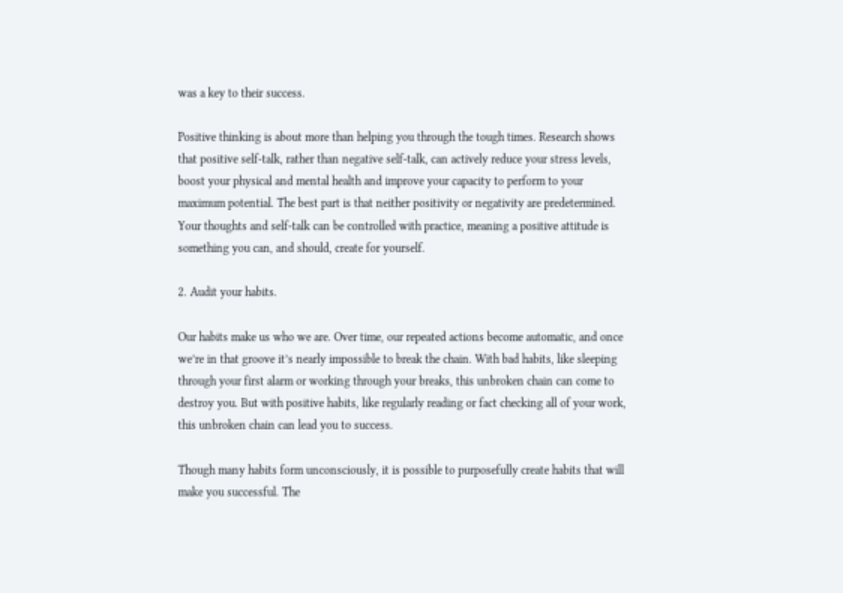was a key to their success.

Positive thinking is about more than helping you through the tough times. Research shows that positive self-talk, rather than negative self-talk, can actively reduce your stress levels, boost your physical and mental health and improve your capacity to perform to your maximum potential. The best part is that neither positivity or negativity are predetermined. Your thoughts and self-talk can be controlled with practice, meaning a positive attitude is something you can, and should, create for yourself.

2. Audit your habits.

Our habits make us who we are. Over time, our repeated actions become automatic, and once we’re in that groove it’s nearly impossible to break the chain. With bad habits, like sleeping through your first alarm or working through your breaks, this unbroken chain can come to destroy you. But with positive habits, like regularly reading or fact checking all of your work, this unbroken chain can lead you to success.

Though many habits form unconsciously, it is possible to purposefully create habits that will make you successful. The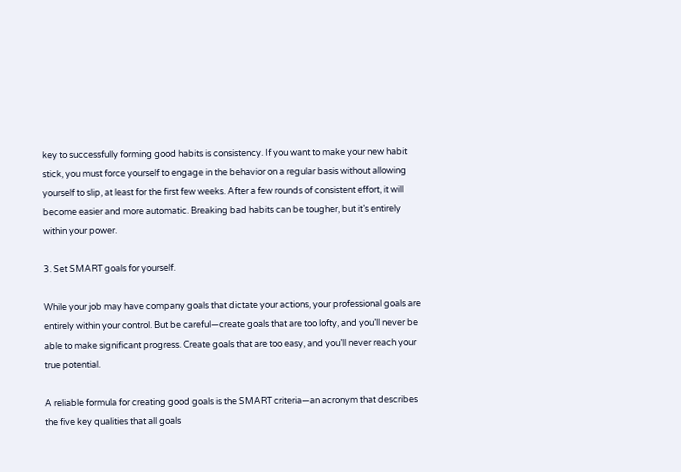key to successfully forming good habits is consistency. If you want to make your new habit stick, you must force yourself to engage in the behavior on a regular basis without allowing yourself to slip, at least for the first few weeks. After a few rounds of consistent effort, it will become easier and more automatic. Breaking bad habits can be tougher, but it’s entirely within your power.

3. Set SMART goals for yourself.

While your job may have company goals that dictate your actions, your professional goals are entirely within your control. But be careful—create goals that are too lofty, and you’ll never be able to make significant progress. Create goals that are too easy, and you’ll never reach your true potential.

A reliable formula for creating good goals is the SMART criteria—an acronym that describes the five key qualities that all goals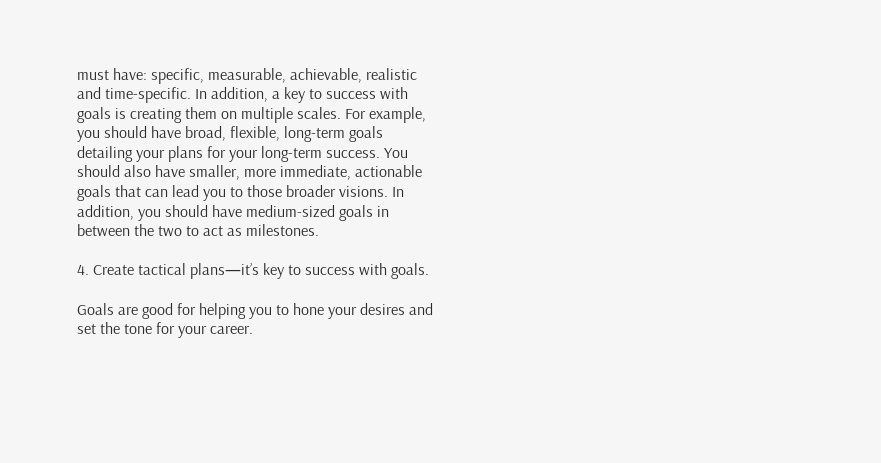must have: specific, measurable, achievable, realistic and time-specific. In addition, a key to success with goals is creating them on multiple scales. For example, you should have broad, flexible, long-term goals detailing your plans for your long-term success. You should also have smaller, more immediate, actionable goals that can lead you to those broader visions. In addition, you should have medium-sized goals in between the two to act as milestones.

4. Create tactical plans—it’s key to success with goals.

Goals are good for helping you to hone your desires and set the tone for your career.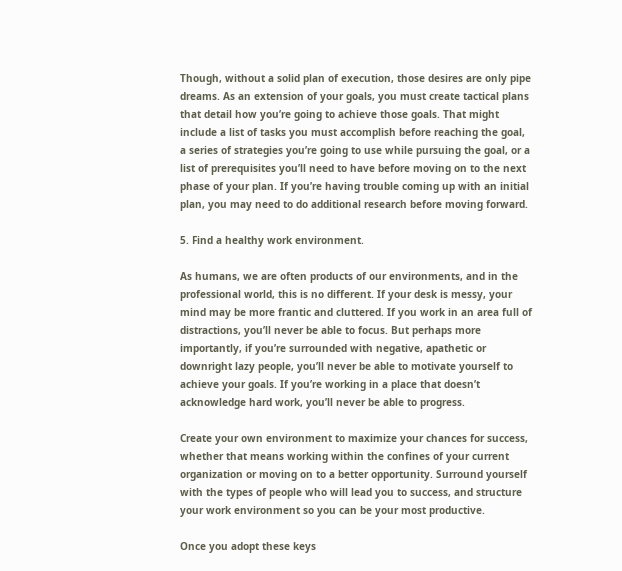Though, without a solid plan of execution, those desires are only pipe dreams. As an extension of your goals, you must create tactical plans that detail how you’re going to achieve those goals. That might include a list of tasks you must accomplish before reaching the goal, a series of strategies you’re going to use while pursuing the goal, or a list of prerequisites you’ll need to have before moving on to the next phase of your plan. If you’re having trouble coming up with an initial plan, you may need to do additional research before moving forward.

5. Find a healthy work environment.

As humans, we are often products of our environments, and in the professional world, this is no different. If your desk is messy, your mind may be more frantic and cluttered. If you work in an area full of distractions, you’ll never be able to focus. But perhaps more importantly, if you’re surrounded with negative, apathetic or downright lazy people, you’ll never be able to motivate yourself to achieve your goals. If you’re working in a place that doesn’t acknowledge hard work, you’ll never be able to progress.

Create your own environment to maximize your chances for success, whether that means working within the confines of your current organization or moving on to a better opportunity. Surround yourself with the types of people who will lead you to success, and structure your work environment so you can be your most productive.

Once you adopt these keys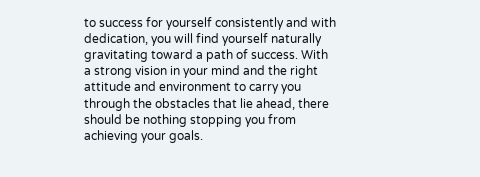to success for yourself consistently and with dedication, you will find yourself naturally gravitating toward a path of success. With a strong vision in your mind and the right attitude and environment to carry you through the obstacles that lie ahead, there should be nothing stopping you from achieving your goals.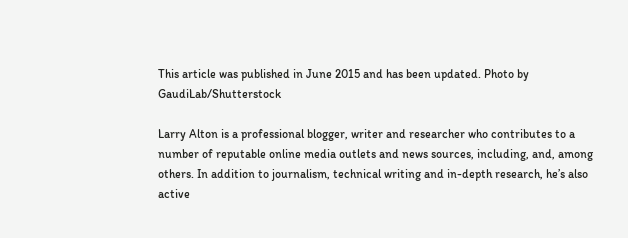This article was published in June 2015 and has been updated. Photo by GaudiLab/Shutterstock

Larry Alton is a professional blogger, writer and researcher who contributes to a number of reputable online media outlets and news sources, including, and, among others. In addition to journalism, technical writing and in-depth research, he’s also active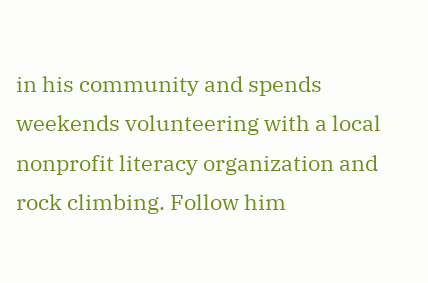in his community and spends weekends volunteering with a local nonprofit literacy organization and rock climbing. Follow him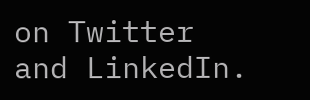on Twitter and LinkedIn.